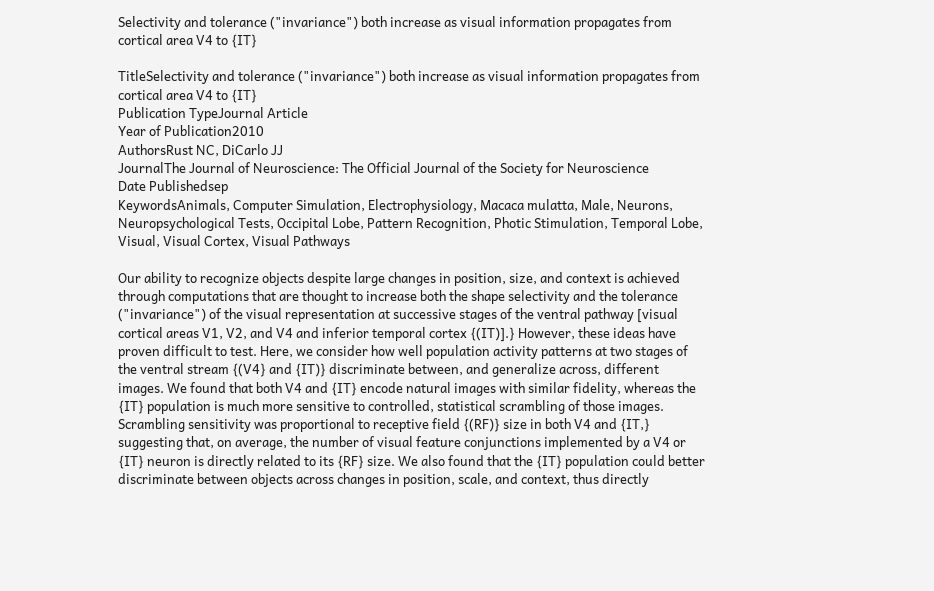Selectivity and tolerance ("invariance") both increase as visual information propagates from cortical area V4 to {IT}

TitleSelectivity and tolerance ("invariance") both increase as visual information propagates from cortical area V4 to {IT}
Publication TypeJournal Article
Year of Publication2010
AuthorsRust NC, DiCarlo JJ
JournalThe Journal of Neuroscience: The Official Journal of the Society for Neuroscience
Date Publishedsep
KeywordsAnimals, Computer Simulation, Electrophysiology, Macaca mulatta, Male, Neurons, Neuropsychological Tests, Occipital Lobe, Pattern Recognition, Photic Stimulation, Temporal Lobe, Visual, Visual Cortex, Visual Pathways

Our ability to recognize objects despite large changes in position, size, and context is achieved through computations that are thought to increase both the shape selectivity and the tolerance ("invariance") of the visual representation at successive stages of the ventral pathway [visual cortical areas V1, V2, and V4 and inferior temporal cortex {(IT)].} However, these ideas have proven difficult to test. Here, we consider how well population activity patterns at two stages of the ventral stream {(V4} and {IT)} discriminate between, and generalize across, different images. We found that both V4 and {IT} encode natural images with similar fidelity, whereas the {IT} population is much more sensitive to controlled, statistical scrambling of those images. Scrambling sensitivity was proportional to receptive field {(RF)} size in both V4 and {IT,} suggesting that, on average, the number of visual feature conjunctions implemented by a V4 or {IT} neuron is directly related to its {RF} size. We also found that the {IT} population could better discriminate between objects across changes in position, scale, and context, thus directly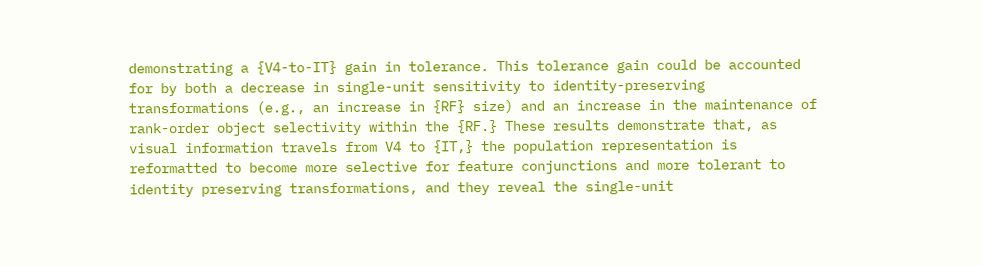demonstrating a {V4-to-IT} gain in tolerance. This tolerance gain could be accounted for by both a decrease in single-unit sensitivity to identity-preserving transformations (e.g., an increase in {RF} size) and an increase in the maintenance of rank-order object selectivity within the {RF.} These results demonstrate that, as visual information travels from V4 to {IT,} the population representation is reformatted to become more selective for feature conjunctions and more tolerant to identity preserving transformations, and they reveal the single-unit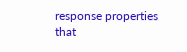response properties that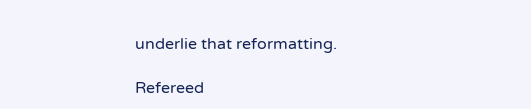underlie that reformatting.

Refereed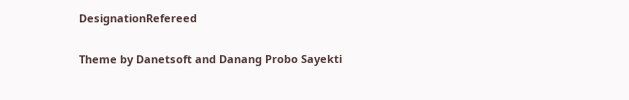DesignationRefereed

Theme by Danetsoft and Danang Probo Sayekti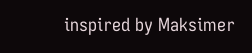inspired by Maksimer